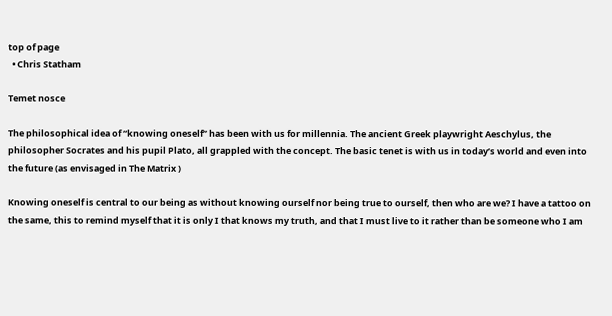top of page
  • Chris Statham

Temet nosce

The philosophical idea of “knowing oneself” has been with us for millennia. The ancient Greek playwright Aeschylus, the philosopher Socrates and his pupil Plato, all grappled with the concept. The basic tenet is with us in today’s world and even into the future (as envisaged in The Matrix )

Knowing oneself is central to our being as without knowing ourself nor being true to ourself, then who are we? I have a tattoo on the same, this to remind myself that it is only I that knows my truth, and that I must live to it rather than be someone who I am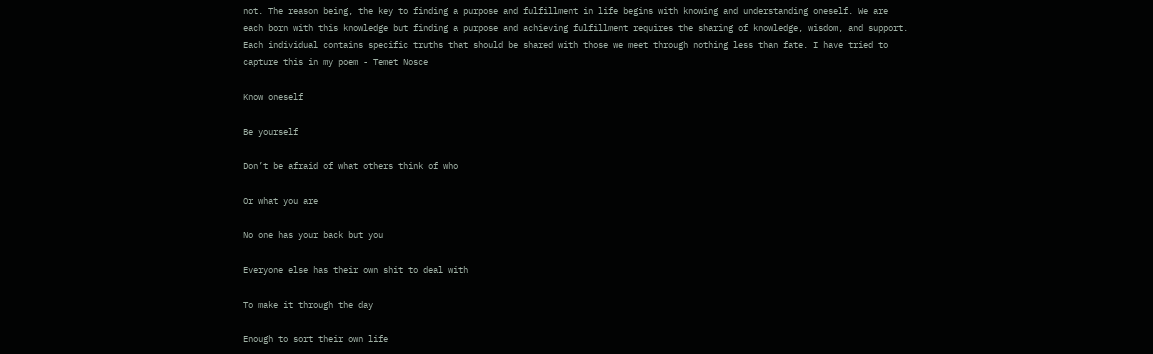not. The reason being, the key to finding a purpose and fulfillment in life begins with knowing and understanding oneself. We are each born with this knowledge but finding a purpose and achieving fulfillment requires the sharing of knowledge, wisdom, and support. Each individual contains specific truths that should be shared with those we meet through nothing less than fate. I have tried to capture this in my poem - Temet Nosce

Know oneself

Be yourself

Don’t be afraid of what others think of who

Or what you are

No one has your back but you

Everyone else has their own shit to deal with

To make it through the day

Enough to sort their own life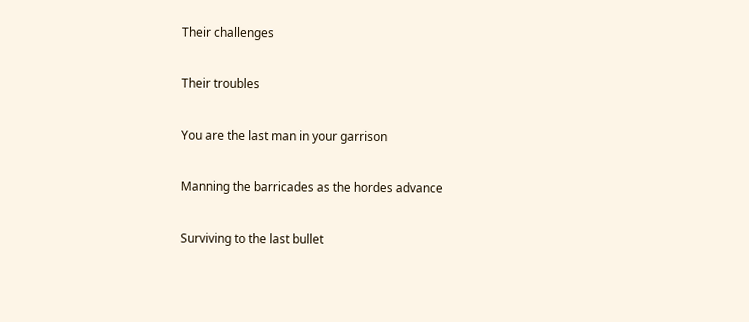Their challenges

Their troubles

You are the last man in your garrison

Manning the barricades as the hordes advance

Surviving to the last bullet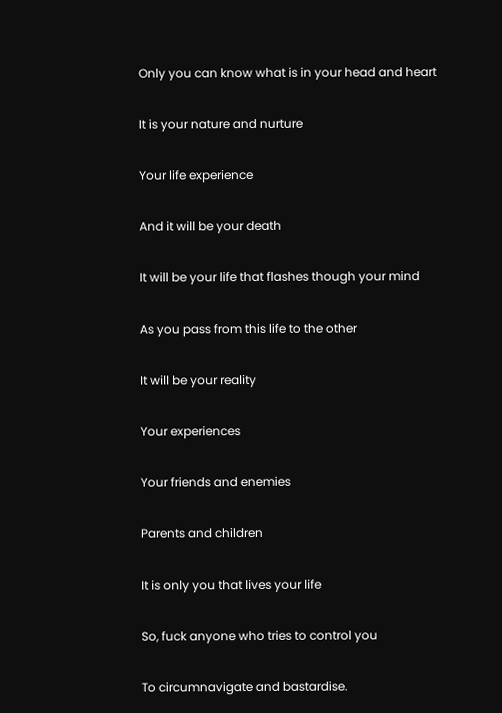Only you can know what is in your head and heart

It is your nature and nurture

Your life experience

And it will be your death

It will be your life that flashes though your mind

As you pass from this life to the other

It will be your reality

Your experiences

Your friends and enemies

Parents and children

It is only you that lives your life

So, fuck anyone who tries to control you

To circumnavigate and bastardise.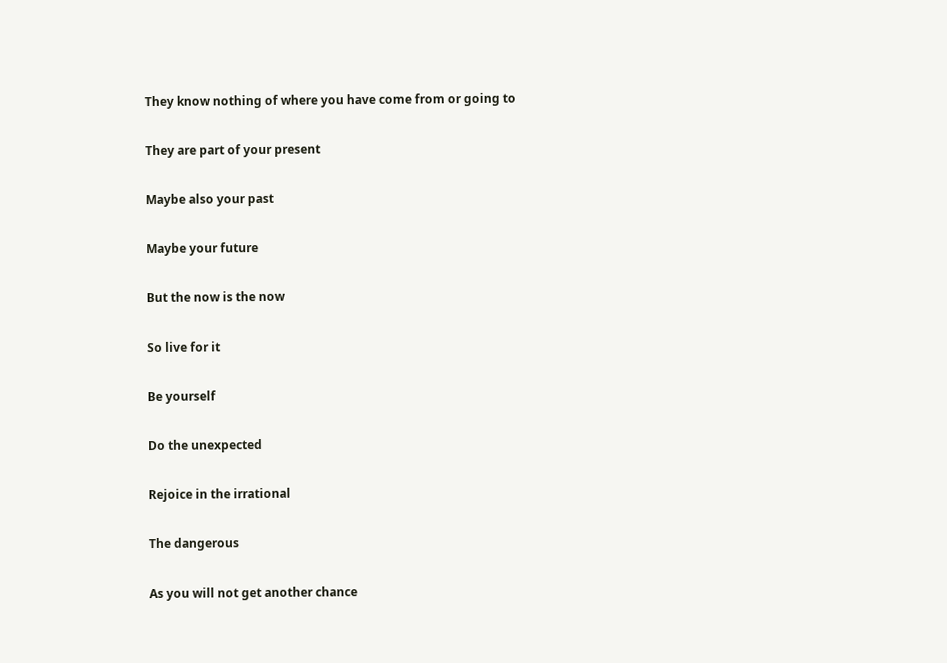They know nothing of where you have come from or going to

They are part of your present

Maybe also your past

Maybe your future

But the now is the now

So live for it

Be yourself

Do the unexpected

Rejoice in the irrational

The dangerous

As you will not get another chance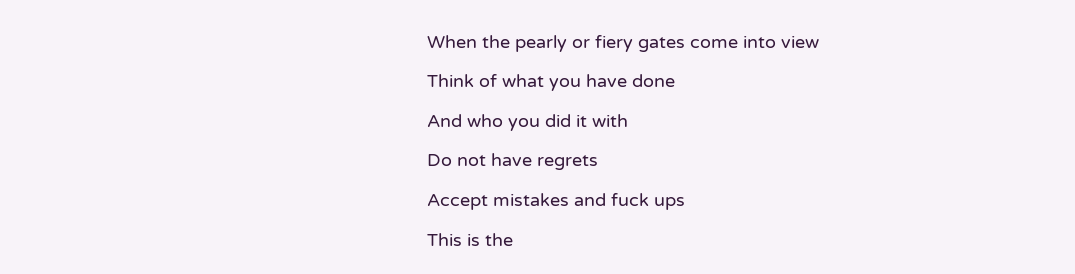When the pearly or fiery gates come into view

Think of what you have done

And who you did it with

Do not have regrets

Accept mistakes and fuck ups

This is the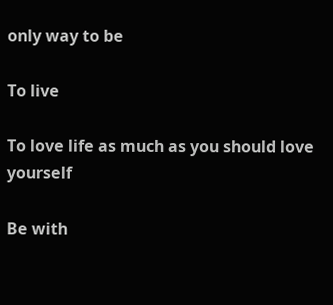only way to be

To live

To love life as much as you should love yourself

Be with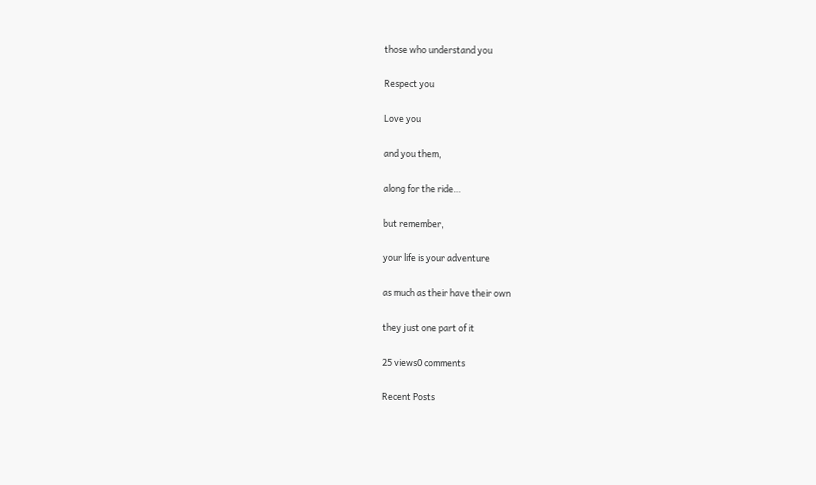those who understand you

Respect you

Love you

and you them,

along for the ride…

but remember,

your life is your adventure

as much as their have their own

they just one part of it

25 views0 comments

Recent Posts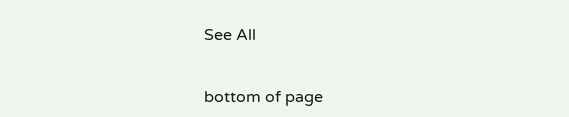See All


bottom of page